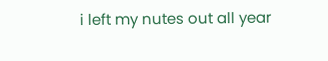i left my nutes out all year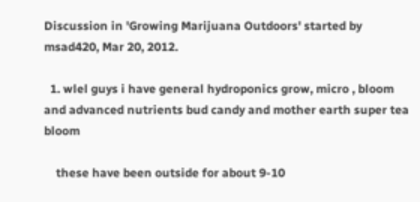Discussion in 'Growing Marijuana Outdoors' started by msad420, Mar 20, 2012.

  1. wlel guys i have general hydroponics grow, micro , bloom and advanced nutrients bud candy and mother earth super tea bloom

    these have been outside for about 9-10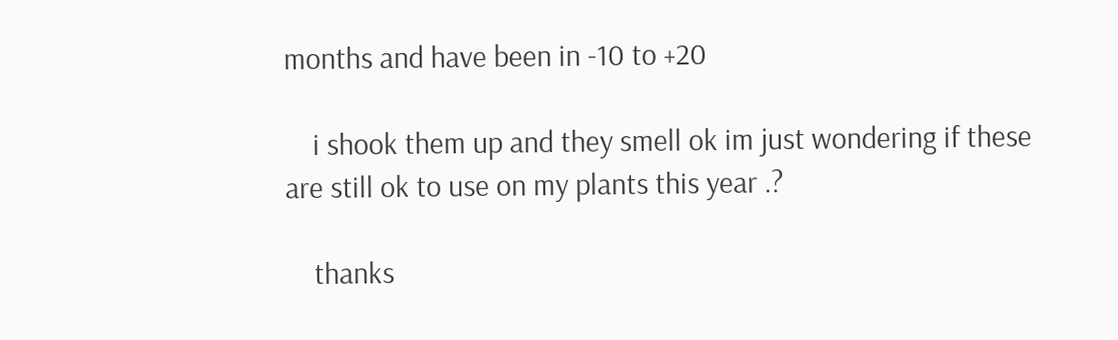months and have been in -10 to +20

    i shook them up and they smell ok im just wondering if these are still ok to use on my plants this year .?

    thanks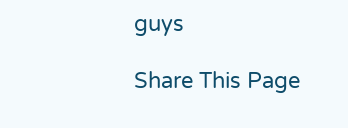guys

Share This Page